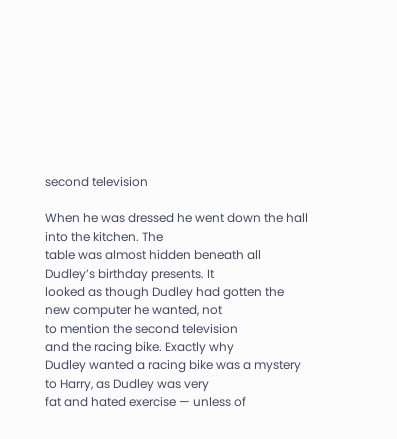second television

When he was dressed he went down the hall into the kitchen. The
table was almost hidden beneath all Dudley’s birthday presents. It
looked as though Dudley had gotten the new computer he wanted, not
to mention the second television
and the racing bike. Exactly why
Dudley wanted a racing bike was a mystery to Harry, as Dudley was very
fat and hated exercise — unless of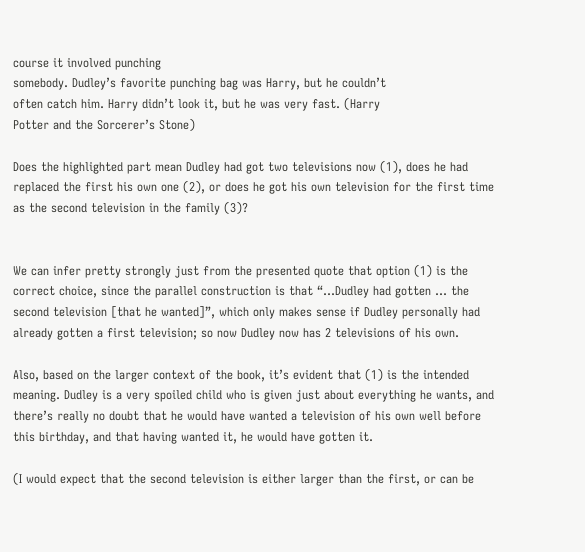course it involved punching
somebody. Dudley’s favorite punching bag was Harry, but he couldn’t
often catch him. Harry didn’t look it, but he was very fast. (Harry
Potter and the Sorcerer’s Stone)

Does the highlighted part mean Dudley had got two televisions now (1), does he had replaced the first his own one (2), or does he got his own television for the first time as the second television in the family (3)?


We can infer pretty strongly just from the presented quote that option (1) is the correct choice, since the parallel construction is that “…Dudley had gotten … the second television [that he wanted]”, which only makes sense if Dudley personally had already gotten a first television; so now Dudley now has 2 televisions of his own.

Also, based on the larger context of the book, it’s evident that (1) is the intended meaning. Dudley is a very spoiled child who is given just about everything he wants, and there’s really no doubt that he would have wanted a television of his own well before this birthday, and that having wanted it, he would have gotten it.

(I would expect that the second television is either larger than the first, or can be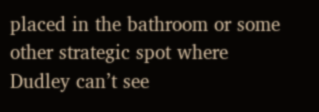placed in the bathroom or some other strategic spot where Dudley can’t see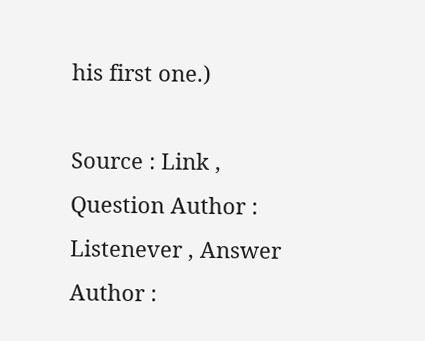his first one.)

Source : Link , Question Author : Listenever , Answer Author :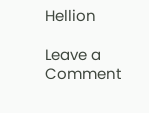Hellion

Leave a Comment